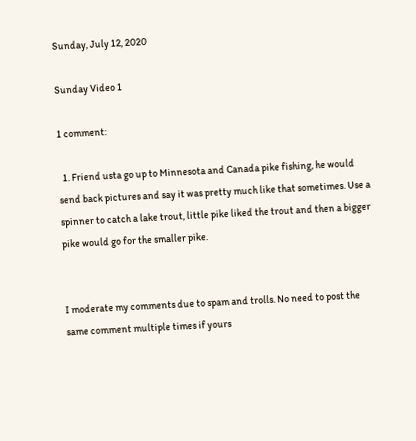Sunday, July 12, 2020

Sunday Video 1

1 comment:

  1. Friend usta go up to Minnesota and Canada pike fishing, he would send back pictures and say it was pretty much like that sometimes. Use a spinner to catch a lake trout, little pike liked the trout and then a bigger pike would go for the smaller pike.


I moderate my comments due to spam and trolls. No need to post the same comment multiple times if yours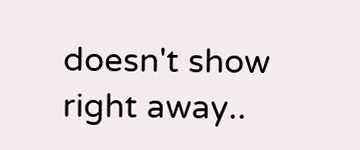doesn't show right away..